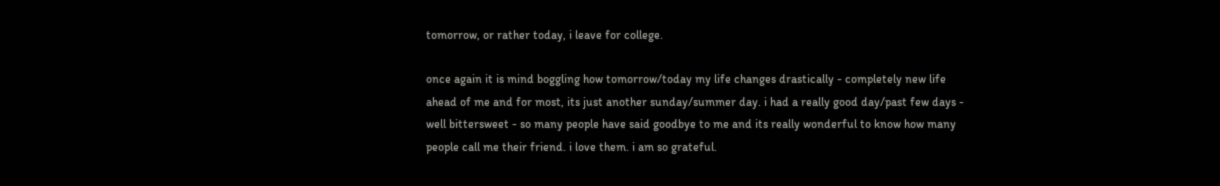tomorrow, or rather today, i leave for college.

once again it is mind boggling how tomorrow/today my life changes drastically - completely new life ahead of me and for most, its just another sunday/summer day. i had a really good day/past few days - well bittersweet - so many people have said goodbye to me and its really wonderful to know how many people call me their friend. i love them. i am so grateful.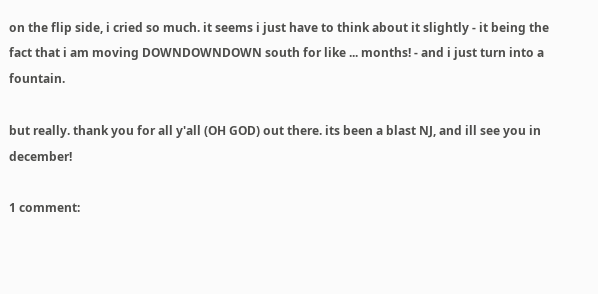on the flip side, i cried so much. it seems i just have to think about it slightly - it being the fact that i am moving DOWNDOWNDOWN south for like ... months! - and i just turn into a fountain.

but really. thank you for all y'all (OH GOD) out there. its been a blast NJ, and ill see you in december!

1 comment: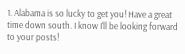1. Alabama is so lucky to get you! Have a great time down south. I know I'll be looking forward to your posts!